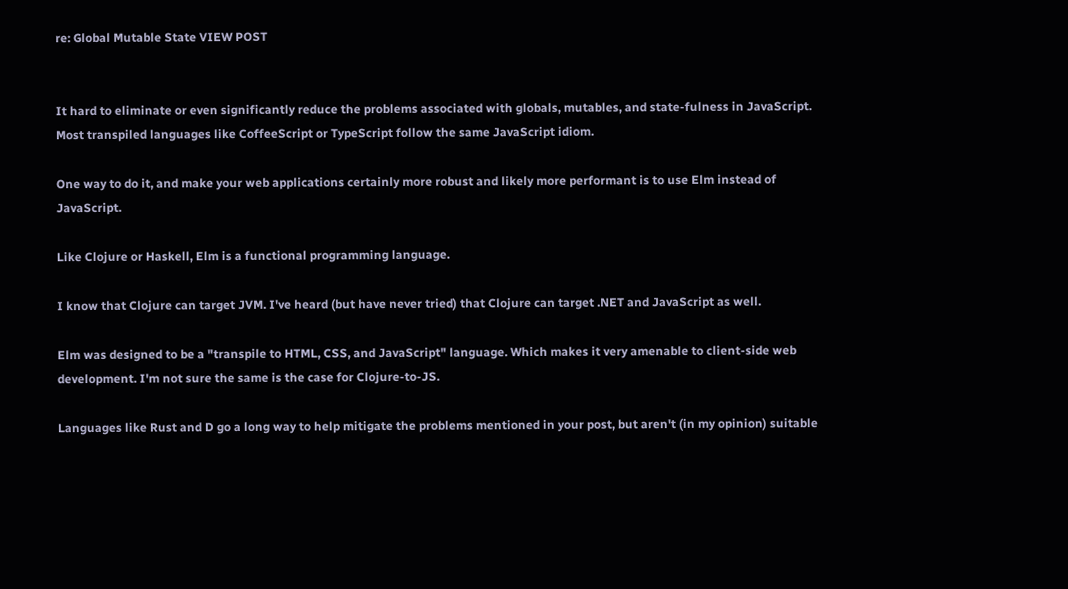re: Global Mutable State VIEW POST


It hard to eliminate or even significantly reduce the problems associated with globals, mutables, and state-fulness in JavaScript. Most transpiled languages like CoffeeScript or TypeScript follow the same JavaScript idiom.

One way to do it, and make your web applications certainly more robust and likely more performant is to use Elm instead of JavaScript.

Like Clojure or Haskell, Elm is a functional programming language.

I know that Clojure can target JVM. I've heard (but have never tried) that Clojure can target .NET and JavaScript as well.

Elm was designed to be a "transpile to HTML, CSS, and JavaScript" language. Which makes it very amenable to client-side web development. I'm not sure the same is the case for Clojure-to-JS.

Languages like Rust and D go a long way to help mitigate the problems mentioned in your post, but aren't (in my opinion) suitable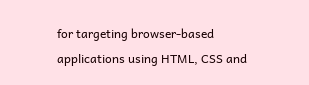for targeting browser-based applications using HTML, CSS and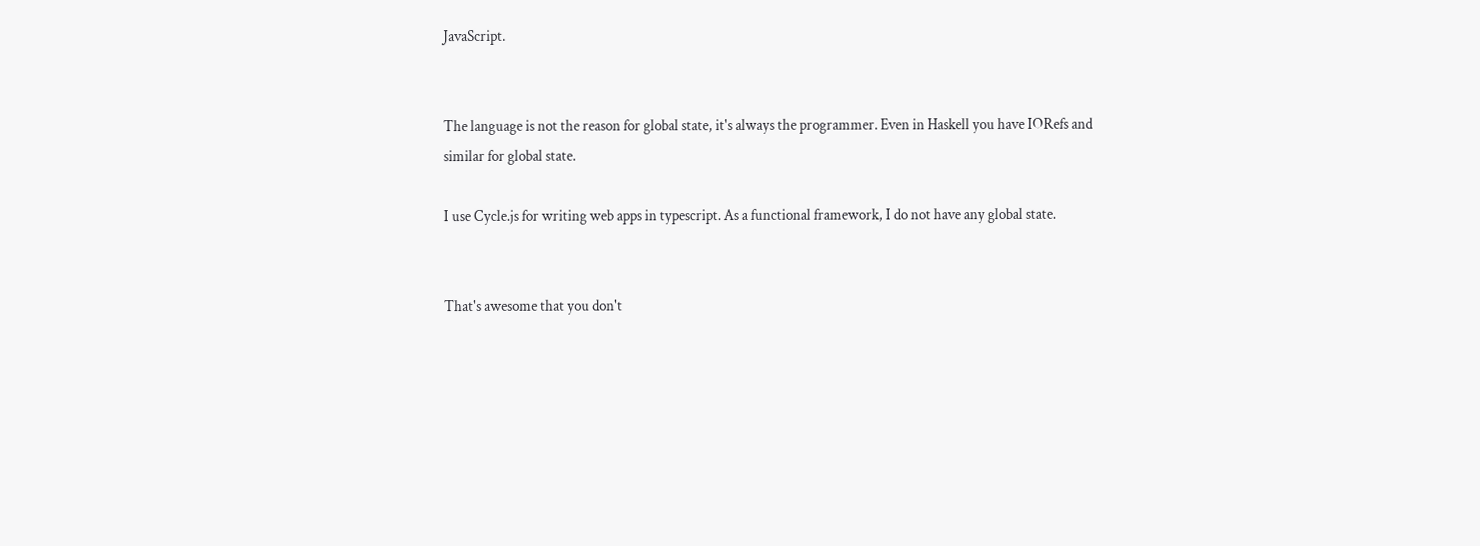JavaScript.


The language is not the reason for global state, it's always the programmer. Even in Haskell you have IORefs and similar for global state.

I use Cycle.js for writing web apps in typescript. As a functional framework, I do not have any global state.


That's awesome that you don't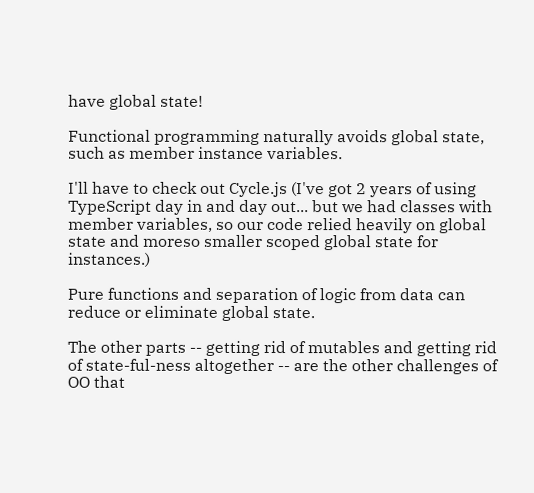have global state!

Functional programming naturally avoids global state, such as member instance variables.

I'll have to check out Cycle.js (I've got 2 years of using TypeScript day in and day out... but we had classes with member variables, so our code relied heavily on global state and moreso smaller scoped global state for instances.)

Pure functions and separation of logic from data can reduce or eliminate global state.

The other parts -- getting rid of mutables and getting rid of state-ful-ness altogether -- are the other challenges of OO that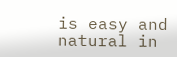is easy and natural in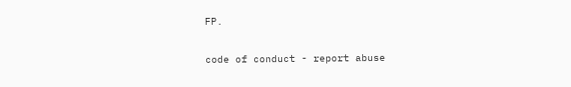FP.

code of conduct - report abuse